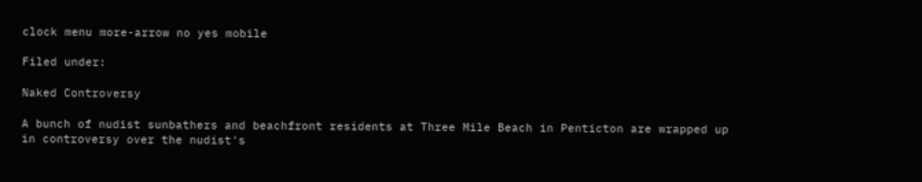clock menu more-arrow no yes mobile

Filed under:

Naked Controversy

A bunch of nudist sunbathers and beachfront residents at Three Mile Beach in Penticton are wrapped up in controversy over the nudist's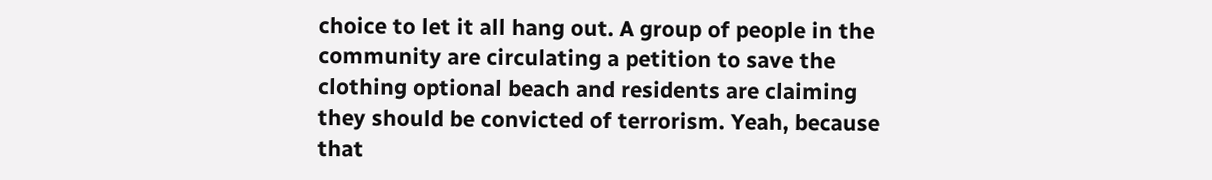choice to let it all hang out. A group of people in the community are circulating a petition to save the clothing optional beach and residents are claiming they should be convicted of terrorism. Yeah, because that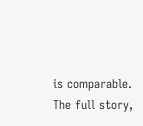is comparable. The full story,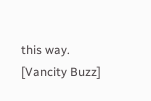this way. [Vancity Buzz]